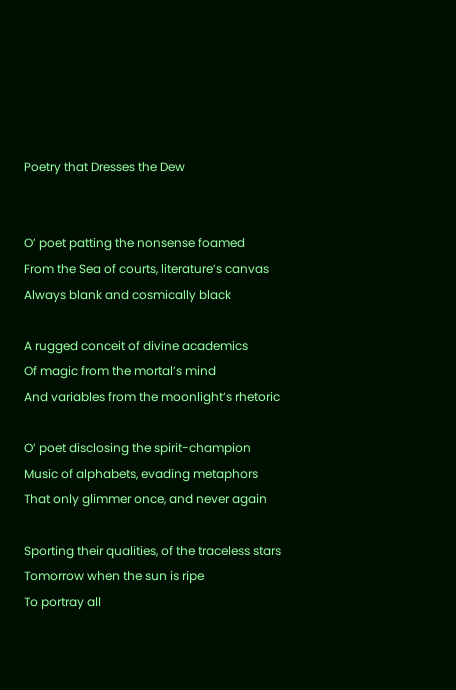Poetry that Dresses the Dew


O’ poet patting the nonsense foamed
From the Sea of courts, literature’s canvas
Always blank and cosmically black

A rugged conceit of divine academics
Of magic from the mortal’s mind
And variables from the moonlight’s rhetoric

O’ poet disclosing the spirit-champion
Music of alphabets, evading metaphors
That only glimmer once, and never again

Sporting their qualities, of the traceless stars
Tomorrow when the sun is ripe
To portray all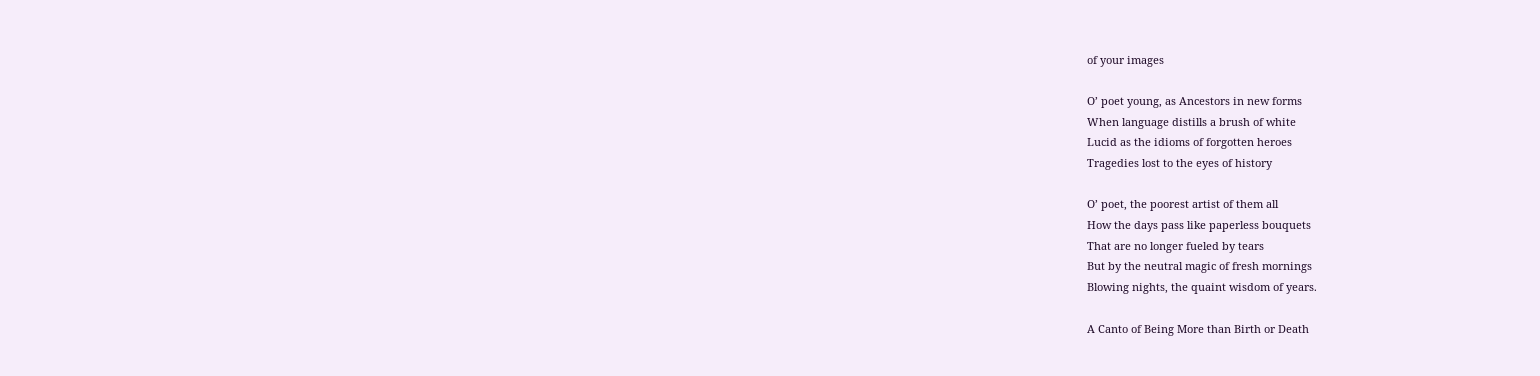of your images

O’ poet young, as Ancestors in new forms
When language distills a brush of white
Lucid as the idioms of forgotten heroes
Tragedies lost to the eyes of history

O’ poet, the poorest artist of them all
How the days pass like paperless bouquets
That are no longer fueled by tears
But by the neutral magic of fresh mornings
Blowing nights, the quaint wisdom of years.

A Canto of Being More than Birth or Death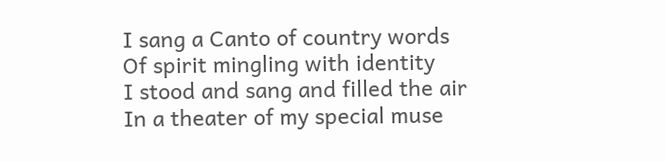I sang a Canto of country words
Of spirit mingling with identity
I stood and sang and filled the air
In a theater of my special muse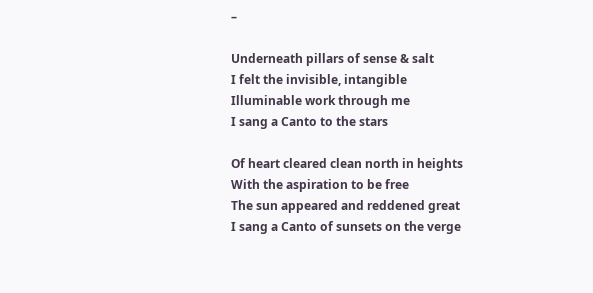–

Underneath pillars of sense & salt
I felt the invisible, intangible
Illuminable work through me
I sang a Canto to the stars

Of heart cleared clean north in heights
With the aspiration to be free
The sun appeared and reddened great
I sang a Canto of sunsets on the verge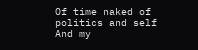Of time naked of politics and self
And my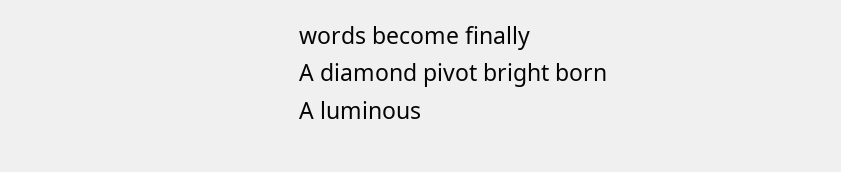words become finally
A diamond pivot bright born
A luminous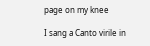page on my knee

I sang a Canto virile in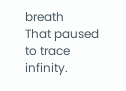breath
That paused to trace infinity.